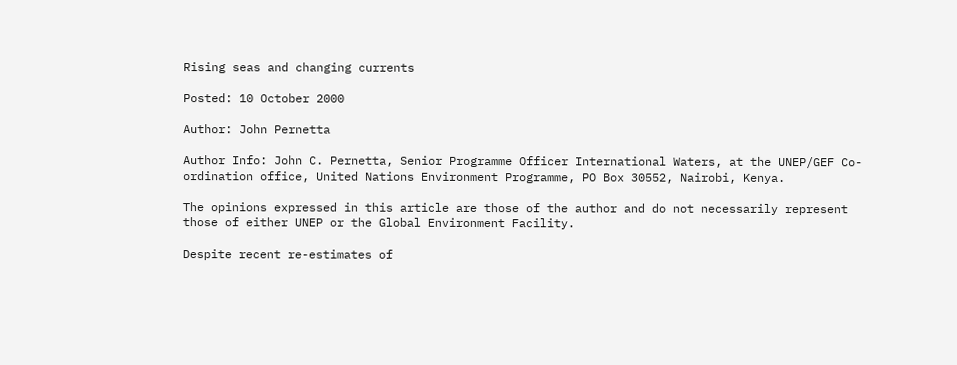Rising seas and changing currents

Posted: 10 October 2000

Author: John Pernetta

Author Info: John C. Pernetta, Senior Programme Officer International Waters, at the UNEP/GEF Co-ordination office, United Nations Environment Programme, PO Box 30552, Nairobi, Kenya.

The opinions expressed in this article are those of the author and do not necessarily represent those of either UNEP or the Global Environment Facility.

Despite recent re-estimates of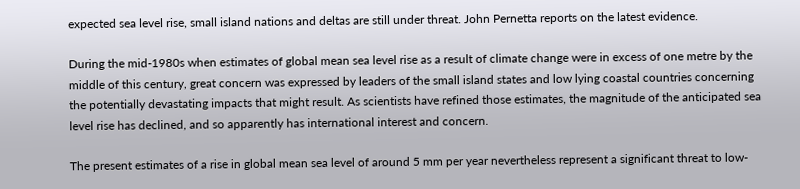expected sea level rise, small island nations and deltas are still under threat. John Pernetta reports on the latest evidence.

During the mid-1980s when estimates of global mean sea level rise as a result of climate change were in excess of one metre by the middle of this century, great concern was expressed by leaders of the small island states and low lying coastal countries concerning the potentially devastating impacts that might result. As scientists have refined those estimates, the magnitude of the anticipated sea level rise has declined, and so apparently has international interest and concern.

The present estimates of a rise in global mean sea level of around 5 mm per year nevertheless represent a significant threat to low-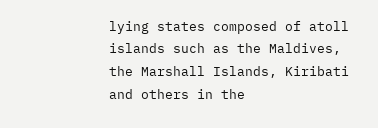lying states composed of atoll islands such as the Maldives, the Marshall Islands, Kiribati and others in the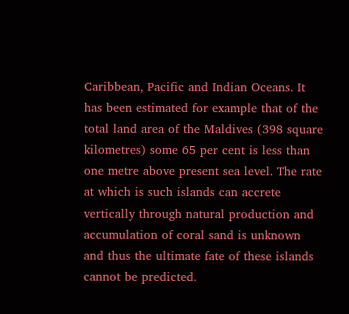Caribbean, Pacific and Indian Oceans. It has been estimated for example that of the total land area of the Maldives (398 square kilometres) some 65 per cent is less than one metre above present sea level. The rate at which is such islands can accrete vertically through natural production and accumulation of coral sand is unknown and thus the ultimate fate of these islands cannot be predicted.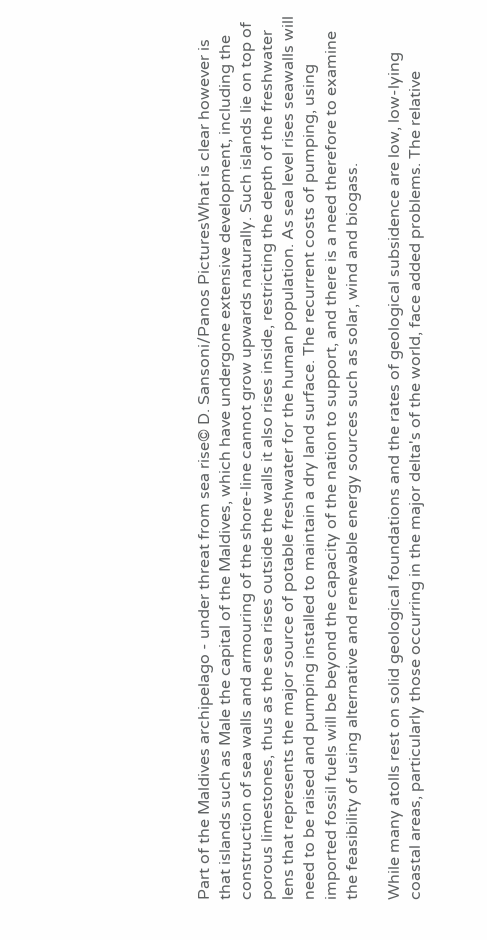Part of the Maldives archipelago - under threat from sea rise© D. Sansoni/Panos PicturesWhat is clear however is that islands such as Male the capital of the Maldives, which have undergone extensive development, including the construction of sea walls and armouring of the shore-line cannot grow upwards naturally. Such islands lie on top of porous limestones, thus as the sea rises outside the walls it also rises inside, restricting the depth of the freshwater lens that represents the major source of potable freshwater for the human population. As sea level rises seawalls will need to be raised and pumping installed to maintain a dry land surface. The recurrent costs of pumping, using imported fossil fuels will be beyond the capacity of the nation to support, and there is a need therefore to examine the feasibility of using alternative and renewable energy sources such as solar, wind and biogass.

While many atolls rest on solid geological foundations and the rates of geological subsidence are low, low-lying coastal areas, particularly those occurring in the major delta's of the world, face added problems. The relative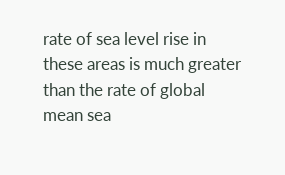rate of sea level rise in these areas is much greater than the rate of global mean sea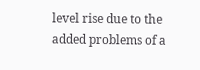level rise due to the added problems of a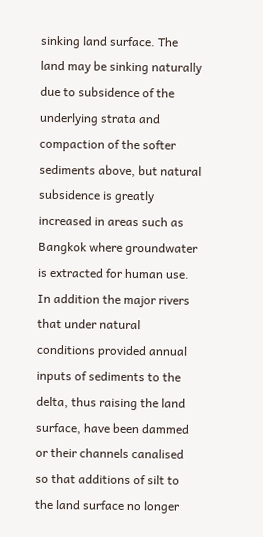sinking land surface. The land may be sinking naturally due to subsidence of the underlying strata and compaction of the softer sediments above, but natural subsidence is greatly increased in areas such as Bangkok where groundwater is extracted for human use. In addition the major rivers that under natural conditions provided annual inputs of sediments to the delta, thus raising the land surface, have been dammed or their channels canalised so that additions of silt to the land surface no longer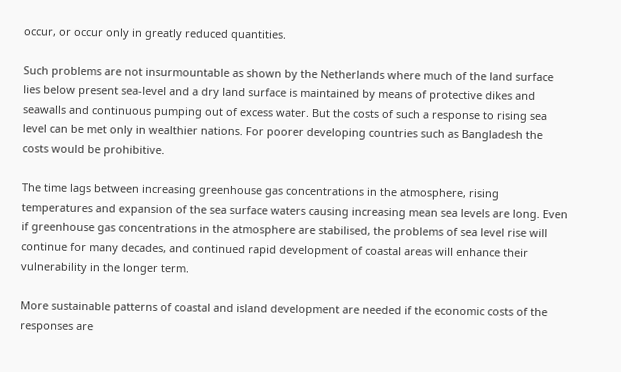occur, or occur only in greatly reduced quantities.

Such problems are not insurmountable as shown by the Netherlands where much of the land surface lies below present sea-level and a dry land surface is maintained by means of protective dikes and seawalls and continuous pumping out of excess water. But the costs of such a response to rising sea level can be met only in wealthier nations. For poorer developing countries such as Bangladesh the costs would be prohibitive.

The time lags between increasing greenhouse gas concentrations in the atmosphere, rising temperatures and expansion of the sea surface waters causing increasing mean sea levels are long. Even if greenhouse gas concentrations in the atmosphere are stabilised, the problems of sea level rise will continue for many decades, and continued rapid development of coastal areas will enhance their vulnerability in the longer term.

More sustainable patterns of coastal and island development are needed if the economic costs of the responses are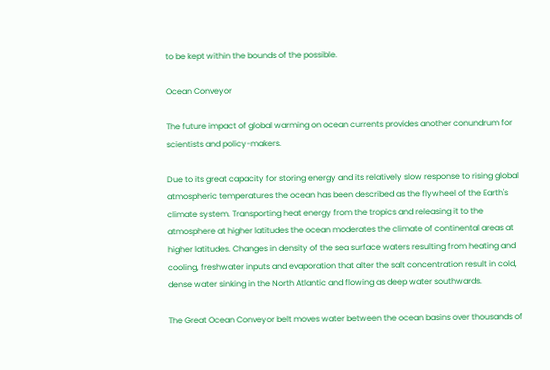to be kept within the bounds of the possible.

Ocean Conveyor

The future impact of global warming on ocean currents provides another conundrum for scientists and policy-makers.

Due to its great capacity for storing energy and its relatively slow response to rising global atmospheric temperatures the ocean has been described as the flywheel of the Earth's climate system. Transporting heat energy from the tropics and releasing it to the atmosphere at higher latitudes the ocean moderates the climate of continental areas at higher latitudes. Changes in density of the sea surface waters resulting from heating and cooling, freshwater inputs and evaporation that alter the salt concentration result in cold, dense water sinking in the North Atlantic and flowing as deep water southwards.

The Great Ocean Conveyor belt moves water between the ocean basins over thousands of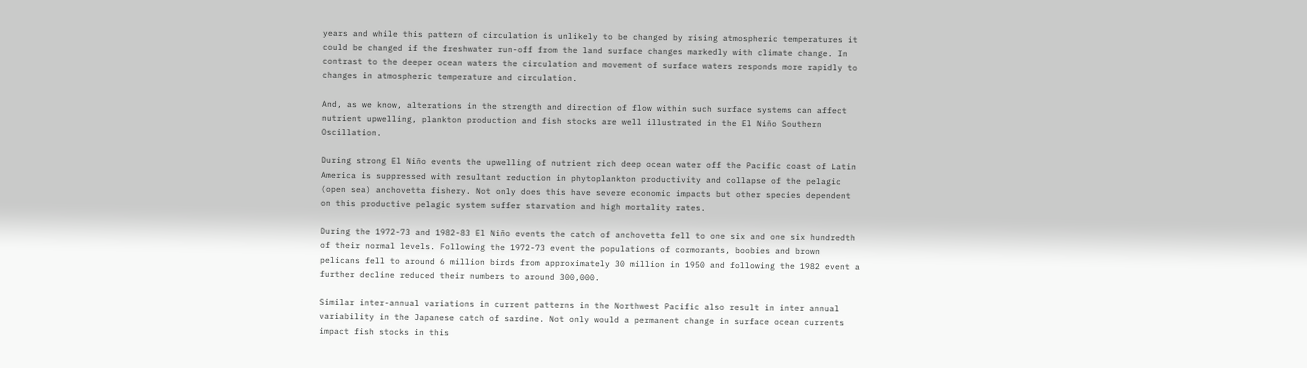years and while this pattern of circulation is unlikely to be changed by rising atmospheric temperatures it could be changed if the freshwater run-off from the land surface changes markedly with climate change. In contrast to the deeper ocean waters the circulation and movement of surface waters responds more rapidly to changes in atmospheric temperature and circulation.

And, as we know, alterations in the strength and direction of flow within such surface systems can affect nutrient upwelling, plankton production and fish stocks are well illustrated in the El Niño Southern Oscillation.

During strong El Niño events the upwelling of nutrient rich deep ocean water off the Pacific coast of Latin America is suppressed with resultant reduction in phytoplankton productivity and collapse of the pelagic (open sea) anchovetta fishery. Not only does this have severe economic impacts but other species dependent on this productive pelagic system suffer starvation and high mortality rates.

During the 1972-73 and 1982-83 El Niño events the catch of anchovetta fell to one six and one six hundredth of their normal levels. Following the 1972-73 event the populations of cormorants, boobies and brown pelicans fell to around 6 million birds from approximately 30 million in 1950 and following the 1982 event a further decline reduced their numbers to around 300,000.

Similar inter-annual variations in current patterns in the Northwest Pacific also result in inter annual variability in the Japanese catch of sardine. Not only would a permanent change in surface ocean currents impact fish stocks in this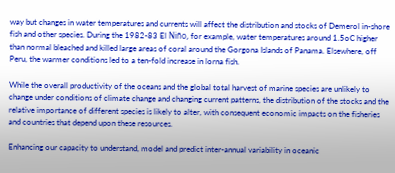way but changes in water temperatures and currents will affect the distribution and stocks of Demerol in-shore fish and other species. During the 1982-83 El Niño, for example, water temperatures around 1.5oC higher than normal bleached and killed large areas of coral around the Gorgona Islands of Panama. Elsewhere, off Peru, the warmer conditions led to a ten-fold increase in lorna fish.

While the overall productivity of the oceans and the global total harvest of marine species are unlikely to change under conditions of climate change and changing current patterns, the distribution of the stocks and the relative importance of different species is likely to alter, with consequent economic impacts on the fisheries and countries that depend upon these resources.

Enhancing our capacity to understand, model and predict inter-annual variability in oceanic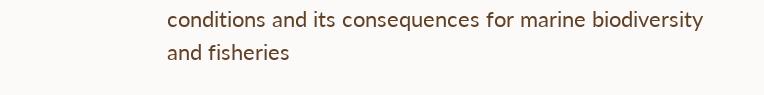conditions and its consequences for marine biodiversity and fisheries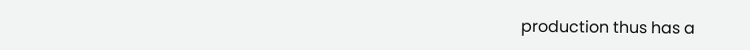production thus has a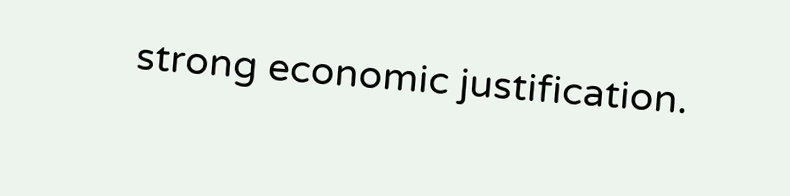strong economic justification.